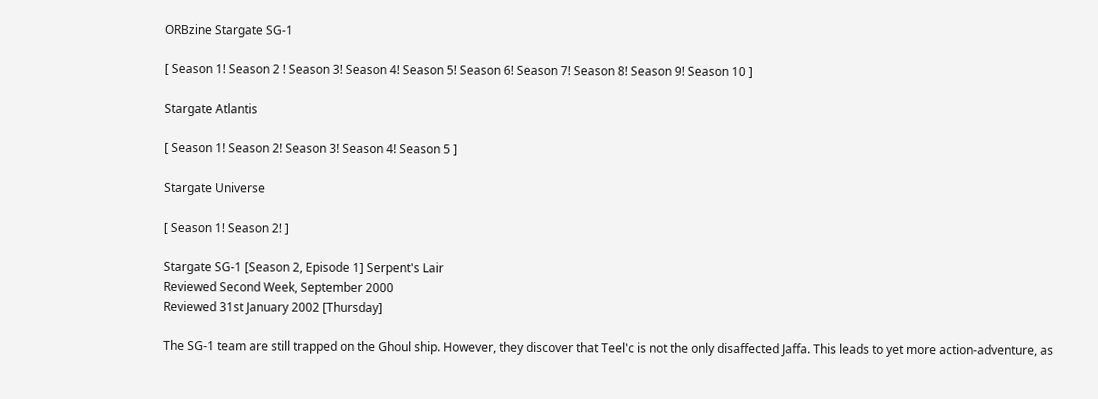ORBzine Stargate SG-1

[ Season 1! Season 2 ! Season 3! Season 4! Season 5! Season 6! Season 7! Season 8! Season 9! Season 10 ]

Stargate Atlantis

[ Season 1! Season 2! Season 3! Season 4! Season 5 ]

Stargate Universe

[ Season 1! Season 2! ]

Stargate SG-1 [Season 2, Episode 1] Serpent's Lair
Reviewed Second Week, September 2000
Reviewed 31st January 2002 [Thursday]

The SG-1 team are still trapped on the Ghoul ship. However, they discover that Teel'c is not the only disaffected Jaffa. This leads to yet more action-adventure, as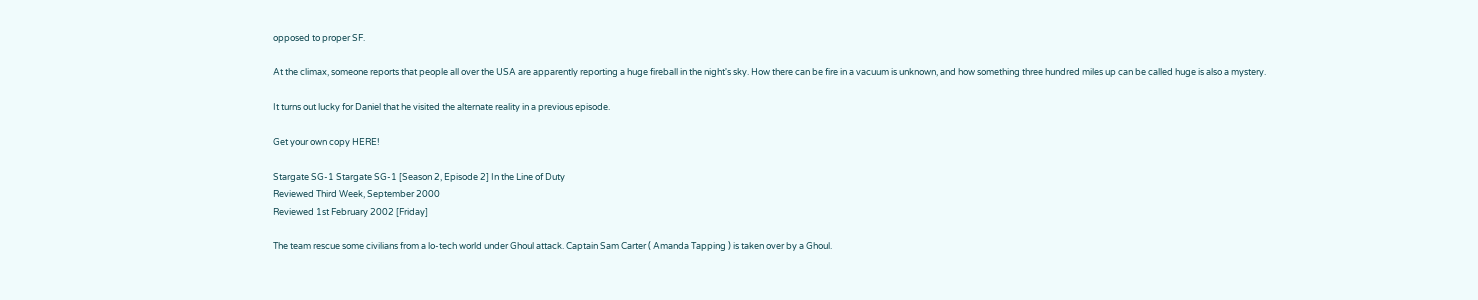opposed to proper SF.

At the climax, someone reports that people all over the USA are apparently reporting a huge fireball in the night's sky. How there can be fire in a vacuum is unknown, and how something three hundred miles up can be called huge is also a mystery.

It turns out lucky for Daniel that he visited the alternate reality in a previous episode.

Get your own copy HERE!

Stargate SG-1 Stargate SG-1 [Season 2, Episode 2] In the Line of Duty
Reviewed Third Week, September 2000
Reviewed 1st February 2002 [Friday]

The team rescue some civilians from a lo-tech world under Ghoul attack. Captain Sam Carter ( Amanda Tapping ) is taken over by a Ghoul.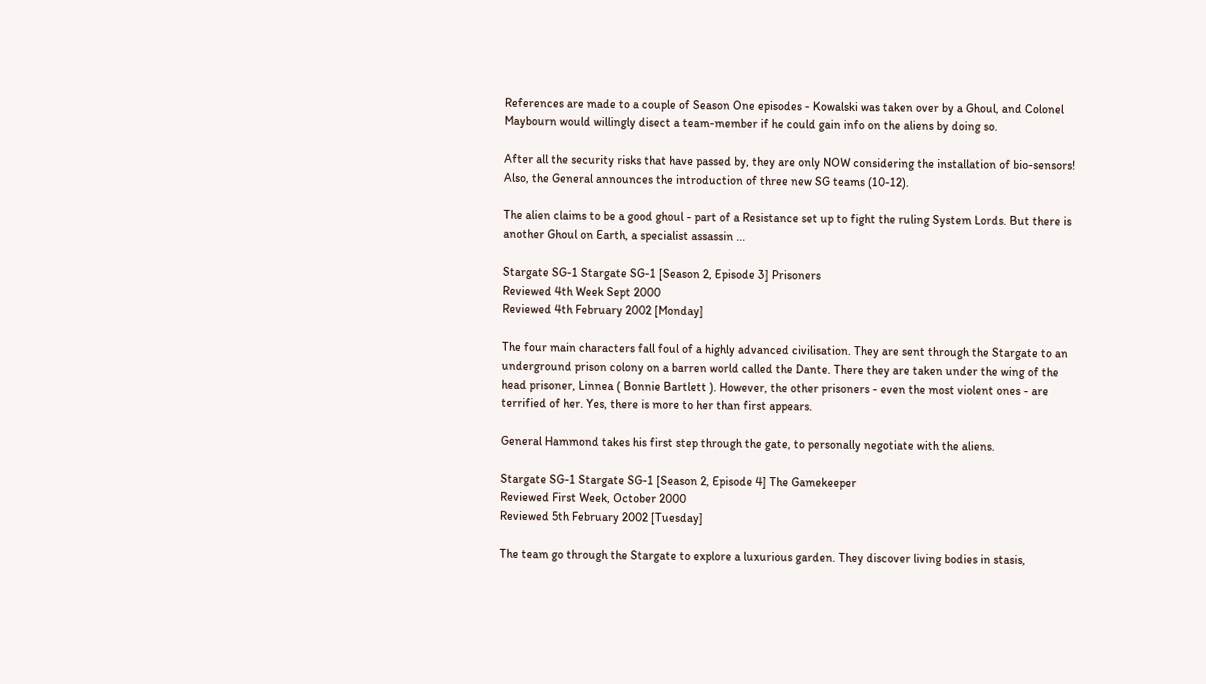References are made to a couple of Season One episodes - Kowalski was taken over by a Ghoul, and Colonel Maybourn would willingly disect a team-member if he could gain info on the aliens by doing so.

After all the security risks that have passed by, they are only NOW considering the installation of bio-sensors! Also, the General announces the introduction of three new SG teams (10-12).

The alien claims to be a good ghoul - part of a Resistance set up to fight the ruling System Lords. But there is another Ghoul on Earth, a specialist assassin ...

Stargate SG-1 Stargate SG-1 [Season 2, Episode 3] Prisoners
Reviewed 4th Week Sept 2000
Reviewed 4th February 2002 [Monday]

The four main characters fall foul of a highly advanced civilisation. They are sent through the Stargate to an underground prison colony on a barren world called the Dante. There they are taken under the wing of the head prisoner, Linnea ( Bonnie Bartlett ). However, the other prisoners - even the most violent ones - are terrified of her. Yes, there is more to her than first appears.

General Hammond takes his first step through the gate, to personally negotiate with the aliens.

Stargate SG-1 Stargate SG-1 [Season 2, Episode 4] The Gamekeeper
Reviewed First Week, October 2000
Reviewed 5th February 2002 [Tuesday]

The team go through the Stargate to explore a luxurious garden. They discover living bodies in stasis,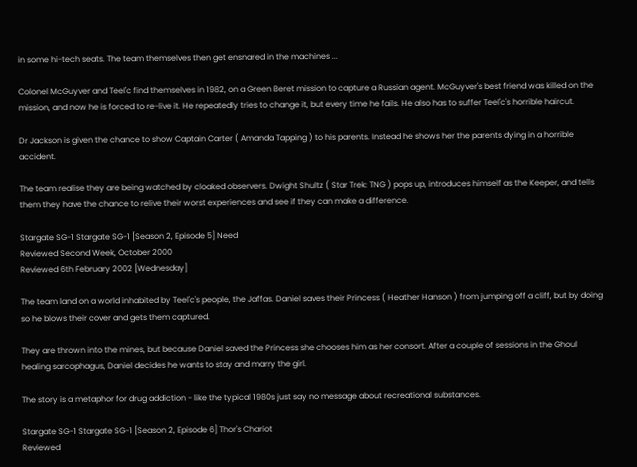in some hi-tech seats. The team themselves then get ensnared in the machines ...

Colonel McGuyver and Teel'c find themselves in 1982, on a Green Beret mission to capture a Russian agent. McGuyver's best friend was killed on the mission, and now he is forced to re-live it. He repeatedly tries to change it, but every time he fails. He also has to suffer Teel'c's horrible haircut.

Dr Jackson is given the chance to show Captain Carter ( Amanda Tapping ) to his parents. Instead he shows her the parents dying in a horrible accident.

The team realise they are being watched by cloaked observers. Dwight Shultz ( Star Trek: TNG ) pops up, introduces himself as the Keeper, and tells them they have the chance to relive their worst experiences and see if they can make a difference.

Stargate SG-1 Stargate SG-1 [Season 2, Episode 5] Need
Reviewed Second Week, October 2000
Reviewed 6th February 2002 [Wednesday]

The team land on a world inhabited by Teel'c's people, the Jaffas. Daniel saves their Princess ( Heather Hanson ) from jumping off a cliff, but by doing so he blows their cover and gets them captured.

They are thrown into the mines, but because Daniel saved the Princess she chooses him as her consort. After a couple of sessions in the Ghoul healing sarcophagus, Daniel decides he wants to stay and marry the girl.

The story is a metaphor for drug addiction - like the typical 1980s just say no message about recreational substances.

Stargate SG-1 Stargate SG-1 [Season 2, Episode 6] Thor's Chariot
Reviewed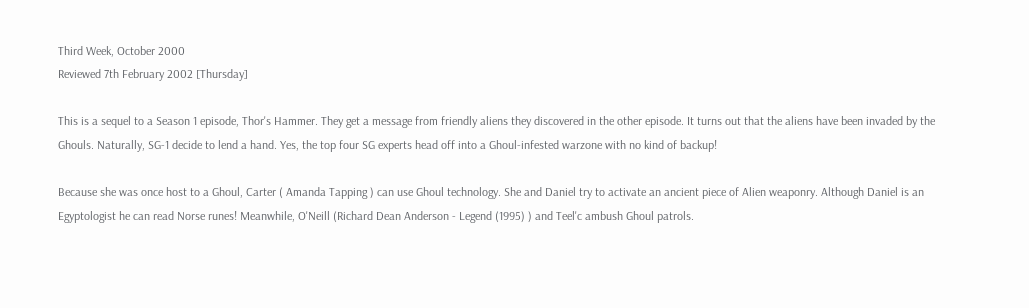Third Week, October 2000
Reviewed 7th February 2002 [Thursday]

This is a sequel to a Season 1 episode, Thor's Hammer. They get a message from friendly aliens they discovered in the other episode. It turns out that the aliens have been invaded by the Ghouls. Naturally, SG-1 decide to lend a hand. Yes, the top four SG experts head off into a Ghoul-infested warzone with no kind of backup!

Because she was once host to a Ghoul, Carter ( Amanda Tapping ) can use Ghoul technology. She and Daniel try to activate an ancient piece of Alien weaponry. Although Daniel is an Egyptologist he can read Norse runes! Meanwhile, O'Neill (Richard Dean Anderson - Legend (1995) ) and Teel'c ambush Ghoul patrols.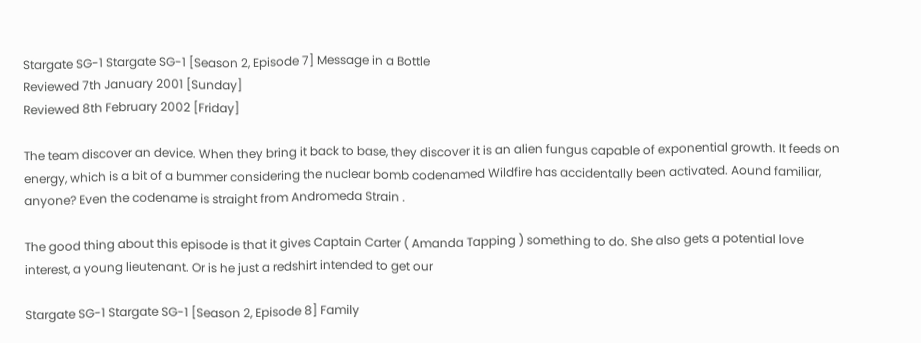Stargate SG-1 Stargate SG-1 [Season 2, Episode 7] Message in a Bottle
Reviewed 7th January 2001 [Sunday]
Reviewed 8th February 2002 [Friday]

The team discover an device. When they bring it back to base, they discover it is an alien fungus capable of exponential growth. It feeds on energy, which is a bit of a bummer considering the nuclear bomb codenamed Wildfire has accidentally been activated. Aound familiar, anyone? Even the codename is straight from Andromeda Strain .

The good thing about this episode is that it gives Captain Carter ( Amanda Tapping ) something to do. She also gets a potential love interest, a young lieutenant. Or is he just a redshirt intended to get our

Stargate SG-1 Stargate SG-1 [Season 2, Episode 8] Family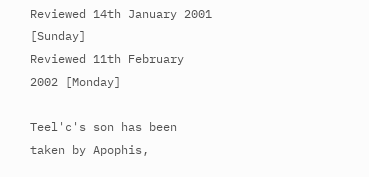Reviewed 14th January 2001 [Sunday]
Reviewed 11th February 2002 [Monday]

Teel'c's son has been taken by Apophis,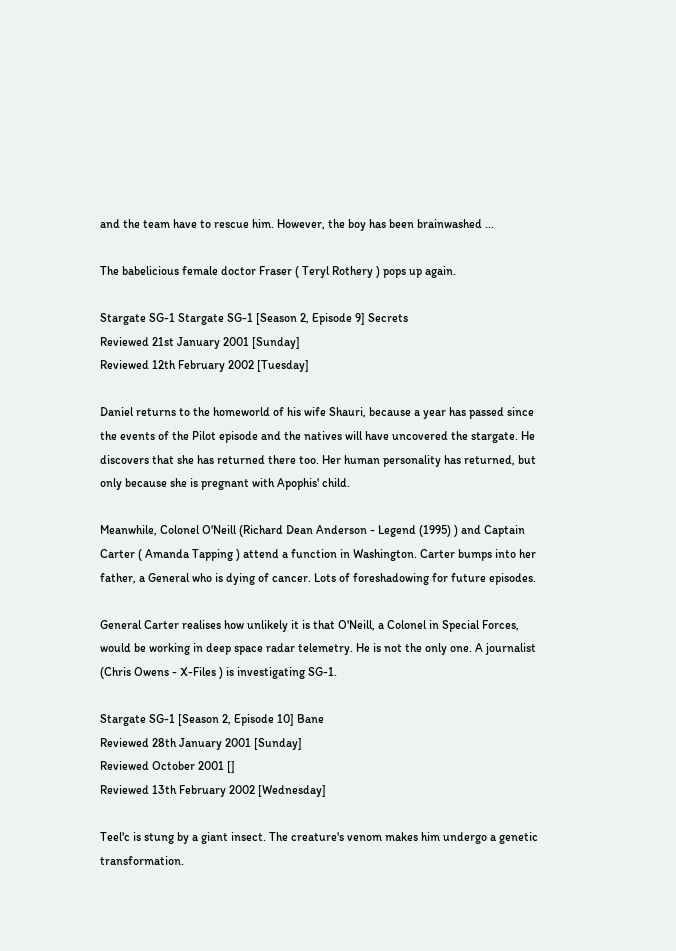and the team have to rescue him. However, the boy has been brainwashed ...

The babelicious female doctor Fraser ( Teryl Rothery ) pops up again.

Stargate SG-1 Stargate SG-1 [Season 2, Episode 9] Secrets
Reviewed 21st January 2001 [Sunday]
Reviewed 12th February 2002 [Tuesday]

Daniel returns to the homeworld of his wife Shauri, because a year has passed since the events of the Pilot episode and the natives will have uncovered the stargate. He discovers that she has returned there too. Her human personality has returned, but only because she is pregnant with Apophis' child.

Meanwhile, Colonel O'Neill (Richard Dean Anderson - Legend (1995) ) and Captain Carter ( Amanda Tapping ) attend a function in Washington. Carter bumps into her father, a General who is dying of cancer. Lots of foreshadowing for future episodes.

General Carter realises how unlikely it is that O'Neill, a Colonel in Special Forces, would be working in deep space radar telemetry. He is not the only one. A journalist (Chris Owens - X-Files ) is investigating SG-1.

Stargate SG-1 [Season 2, Episode 10] Bane
Reviewed 28th January 2001 [Sunday]
Reviewed October 2001 []
Reviewed 13th February 2002 [Wednesday]

Teel'c is stung by a giant insect. The creature's venom makes him undergo a genetic transformation.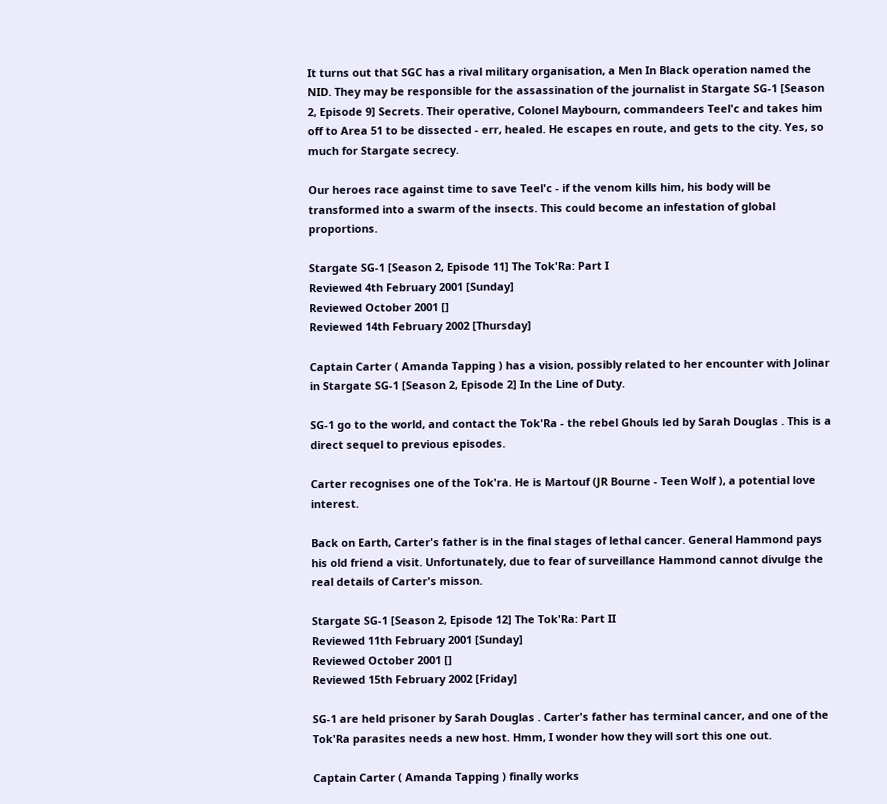It turns out that SGC has a rival military organisation, a Men In Black operation named the NID. They may be responsible for the assassination of the journalist in Stargate SG-1 [Season 2, Episode 9] Secrets. Their operative, Colonel Maybourn, commandeers Teel'c and takes him off to Area 51 to be dissected - err, healed. He escapes en route, and gets to the city. Yes, so much for Stargate secrecy.

Our heroes race against time to save Teel'c - if the venom kills him, his body will be transformed into a swarm of the insects. This could become an infestation of global proportions.

Stargate SG-1 [Season 2, Episode 11] The Tok'Ra: Part I
Reviewed 4th February 2001 [Sunday]
Reviewed October 2001 []
Reviewed 14th February 2002 [Thursday]

Captain Carter ( Amanda Tapping ) has a vision, possibly related to her encounter with Jolinar in Stargate SG-1 [Season 2, Episode 2] In the Line of Duty.

SG-1 go to the world, and contact the Tok'Ra - the rebel Ghouls led by Sarah Douglas . This is a direct sequel to previous episodes.

Carter recognises one of the Tok'ra. He is Martouf (JR Bourne - Teen Wolf ), a potential love interest.

Back on Earth, Carter's father is in the final stages of lethal cancer. General Hammond pays his old friend a visit. Unfortunately, due to fear of surveillance Hammond cannot divulge the real details of Carter's misson.

Stargate SG-1 [Season 2, Episode 12] The Tok'Ra: Part II
Reviewed 11th February 2001 [Sunday]
Reviewed October 2001 []
Reviewed 15th February 2002 [Friday]

SG-1 are held prisoner by Sarah Douglas . Carter's father has terminal cancer, and one of the Tok'Ra parasites needs a new host. Hmm, I wonder how they will sort this one out.

Captain Carter ( Amanda Tapping ) finally works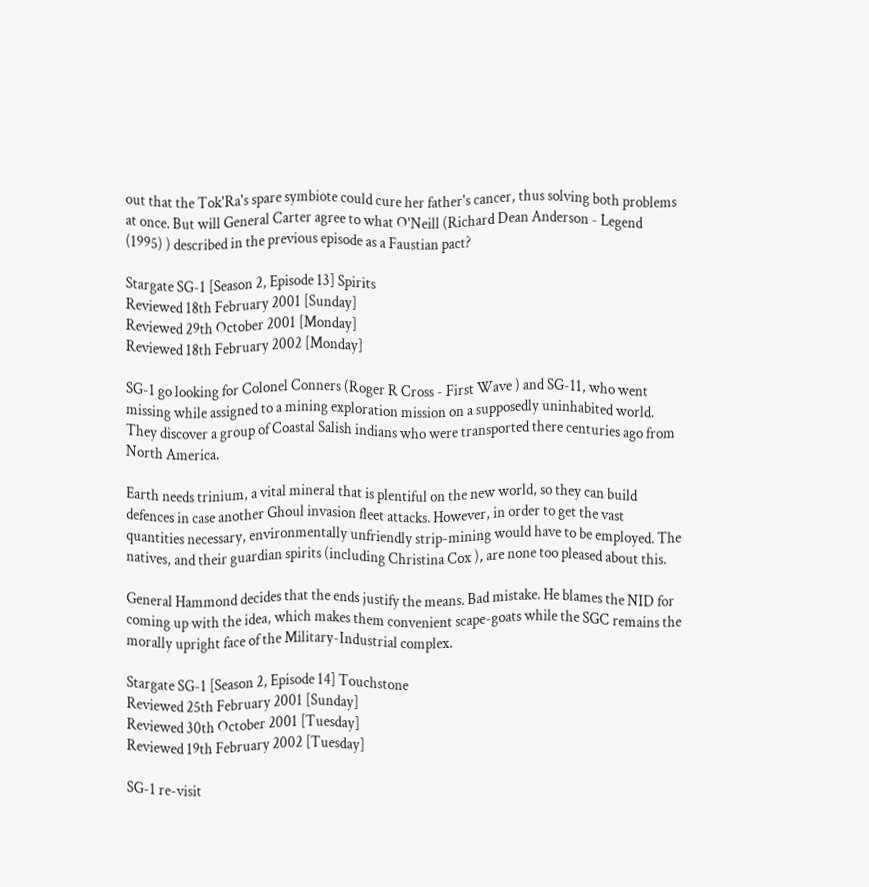out that the Tok'Ra's spare symbiote could cure her father's cancer, thus solving both problems at once. But will General Carter agree to what O'Neill (Richard Dean Anderson - Legend (1995) ) described in the previous episode as a Faustian pact?

Stargate SG-1 [Season 2, Episode 13] Spirits
Reviewed 18th February 2001 [Sunday]
Reviewed 29th October 2001 [Monday]
Reviewed 18th February 2002 [Monday]

SG-1 go looking for Colonel Conners (Roger R Cross - First Wave ) and SG-11, who went missing while assigned to a mining exploration mission on a supposedly uninhabited world. They discover a group of Coastal Salish indians who were transported there centuries ago from North America.

Earth needs trinium, a vital mineral that is plentiful on the new world, so they can build defences in case another Ghoul invasion fleet attacks. However, in order to get the vast quantities necessary, environmentally unfriendly strip-mining would have to be employed. The natives, and their guardian spirits (including Christina Cox ), are none too pleased about this.

General Hammond decides that the ends justify the means. Bad mistake. He blames the NID for coming up with the idea, which makes them convenient scape-goats while the SGC remains the morally upright face of the Military-Industrial complex.

Stargate SG-1 [Season 2, Episode 14] Touchstone
Reviewed 25th February 2001 [Sunday]
Reviewed 30th October 2001 [Tuesday]
Reviewed 19th February 2002 [Tuesday]

SG-1 re-visit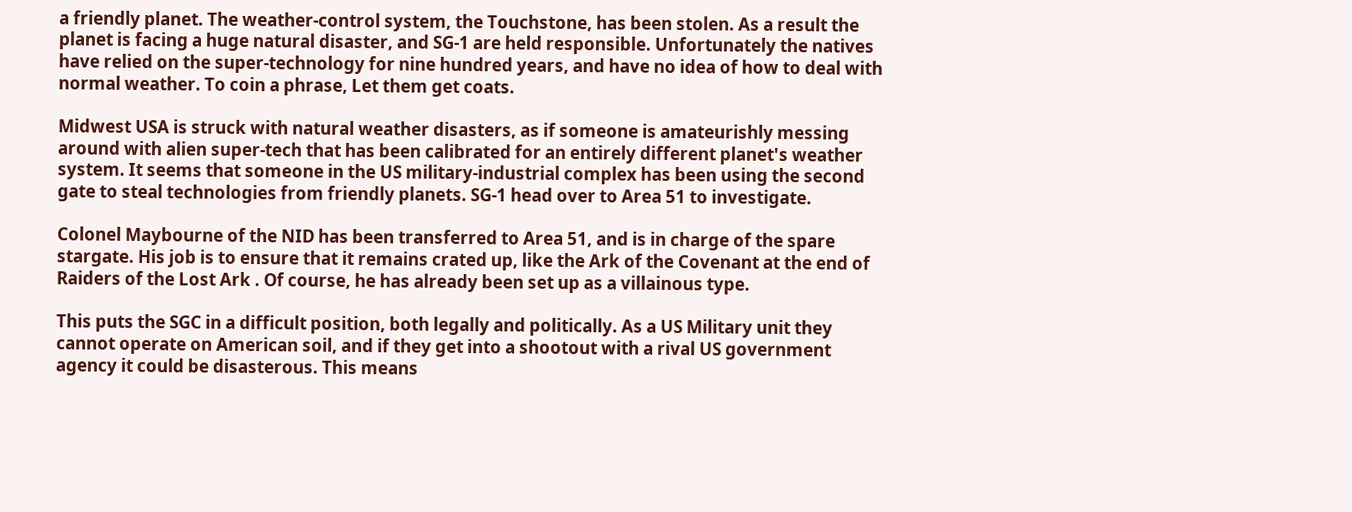a friendly planet. The weather-control system, the Touchstone, has been stolen. As a result the planet is facing a huge natural disaster, and SG-1 are held responsible. Unfortunately the natives have relied on the super-technology for nine hundred years, and have no idea of how to deal with normal weather. To coin a phrase, Let them get coats.

Midwest USA is struck with natural weather disasters, as if someone is amateurishly messing around with alien super-tech that has been calibrated for an entirely different planet's weather system. It seems that someone in the US military-industrial complex has been using the second gate to steal technologies from friendly planets. SG-1 head over to Area 51 to investigate.

Colonel Maybourne of the NID has been transferred to Area 51, and is in charge of the spare stargate. His job is to ensure that it remains crated up, like the Ark of the Covenant at the end of Raiders of the Lost Ark . Of course, he has already been set up as a villainous type.

This puts the SGC in a difficult position, both legally and politically. As a US Military unit they cannot operate on American soil, and if they get into a shootout with a rival US government agency it could be disasterous. This means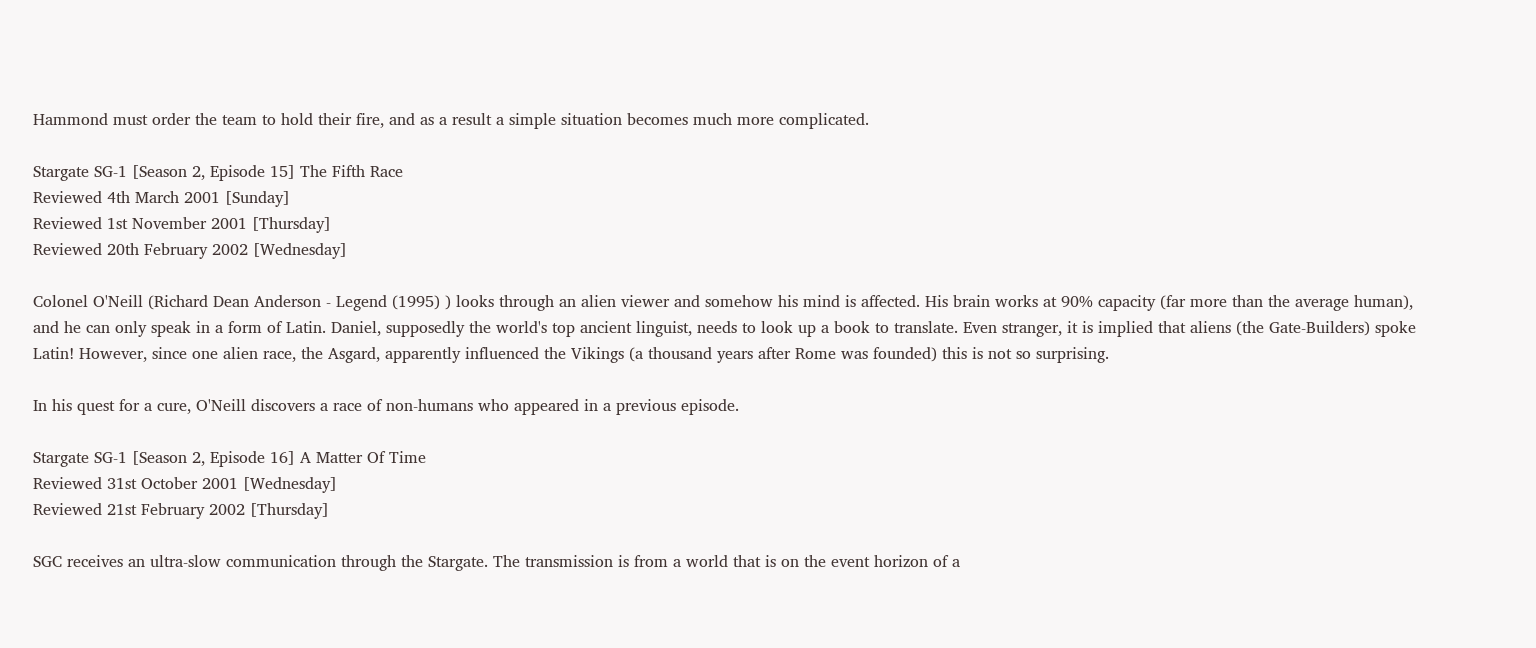Hammond must order the team to hold their fire, and as a result a simple situation becomes much more complicated.

Stargate SG-1 [Season 2, Episode 15] The Fifth Race
Reviewed 4th March 2001 [Sunday]
Reviewed 1st November 2001 [Thursday]
Reviewed 20th February 2002 [Wednesday]

Colonel O'Neill (Richard Dean Anderson - Legend (1995) ) looks through an alien viewer and somehow his mind is affected. His brain works at 90% capacity (far more than the average human), and he can only speak in a form of Latin. Daniel, supposedly the world's top ancient linguist, needs to look up a book to translate. Even stranger, it is implied that aliens (the Gate-Builders) spoke Latin! However, since one alien race, the Asgard, apparently influenced the Vikings (a thousand years after Rome was founded) this is not so surprising.

In his quest for a cure, O'Neill discovers a race of non-humans who appeared in a previous episode.

Stargate SG-1 [Season 2, Episode 16] A Matter Of Time
Reviewed 31st October 2001 [Wednesday]
Reviewed 21st February 2002 [Thursday]

SGC receives an ultra-slow communication through the Stargate. The transmission is from a world that is on the event horizon of a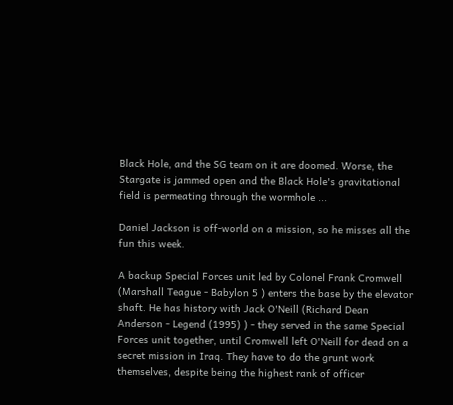Black Hole, and the SG team on it are doomed. Worse, the Stargate is jammed open and the Black Hole's gravitational field is permeating through the wormhole ...

Daniel Jackson is off-world on a mission, so he misses all the fun this week.

A backup Special Forces unit led by Colonel Frank Cromwell (Marshall Teague - Babylon 5 ) enters the base by the elevator shaft. He has history with Jack O'Neill (Richard Dean Anderson - Legend (1995) ) - they served in the same Special Forces unit together, until Cromwell left O'Neill for dead on a secret mission in Iraq. They have to do the grunt work themselves, despite being the highest rank of officer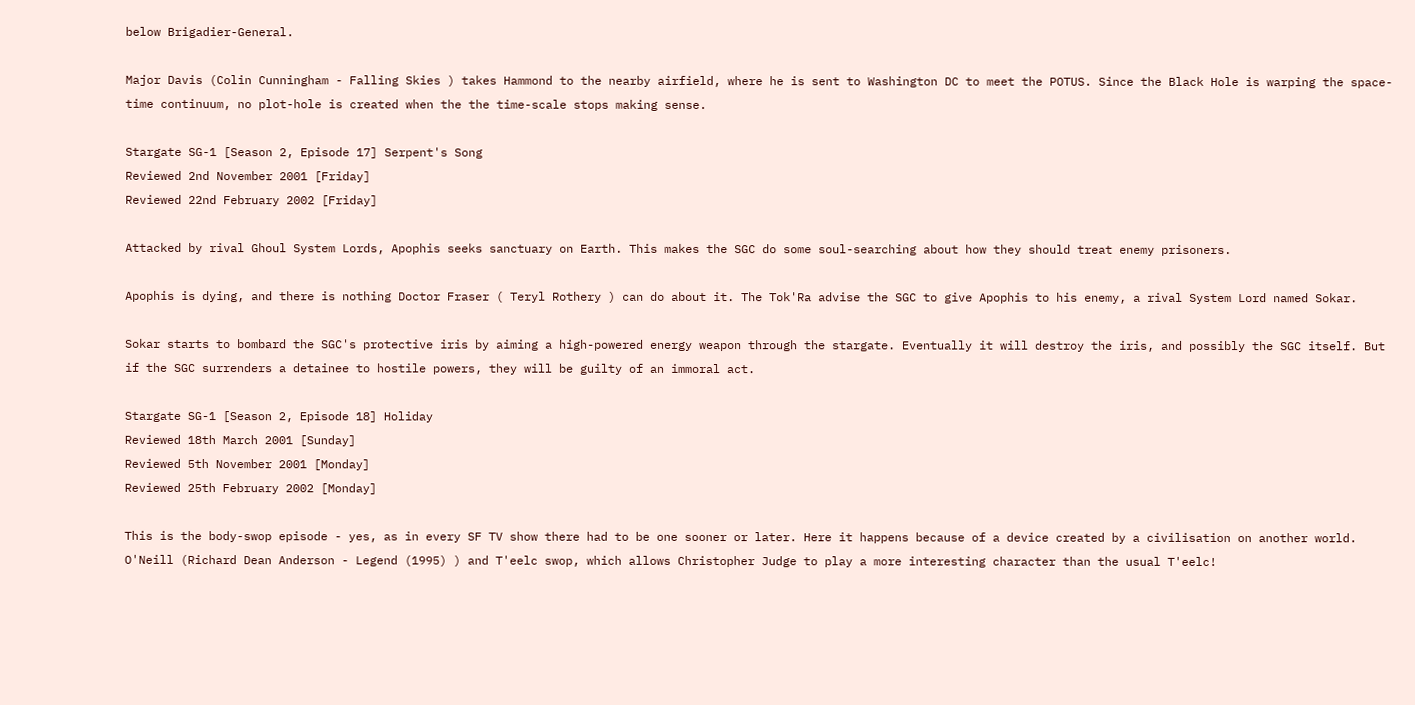below Brigadier-General.

Major Davis (Colin Cunningham - Falling Skies ) takes Hammond to the nearby airfield, where he is sent to Washington DC to meet the POTUS. Since the Black Hole is warping the space-time continuum, no plot-hole is created when the the time-scale stops making sense.

Stargate SG-1 [Season 2, Episode 17] Serpent's Song
Reviewed 2nd November 2001 [Friday]
Reviewed 22nd February 2002 [Friday]

Attacked by rival Ghoul System Lords, Apophis seeks sanctuary on Earth. This makes the SGC do some soul-searching about how they should treat enemy prisoners.

Apophis is dying, and there is nothing Doctor Fraser ( Teryl Rothery ) can do about it. The Tok'Ra advise the SGC to give Apophis to his enemy, a rival System Lord named Sokar.

Sokar starts to bombard the SGC's protective iris by aiming a high-powered energy weapon through the stargate. Eventually it will destroy the iris, and possibly the SGC itself. But if the SGC surrenders a detainee to hostile powers, they will be guilty of an immoral act.

Stargate SG-1 [Season 2, Episode 18] Holiday
Reviewed 18th March 2001 [Sunday]
Reviewed 5th November 2001 [Monday]
Reviewed 25th February 2002 [Monday]

This is the body-swop episode - yes, as in every SF TV show there had to be one sooner or later. Here it happens because of a device created by a civilisation on another world. O'Neill (Richard Dean Anderson - Legend (1995) ) and T'eelc swop, which allows Christopher Judge to play a more interesting character than the usual T'eelc!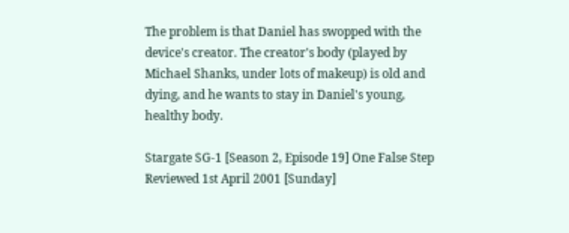The problem is that Daniel has swopped with the device's creator. The creator's body (played by Michael Shanks, under lots of makeup) is old and dying, and he wants to stay in Daniel's young, healthy body.

Stargate SG-1 [Season 2, Episode 19] One False Step
Reviewed 1st April 2001 [Sunday]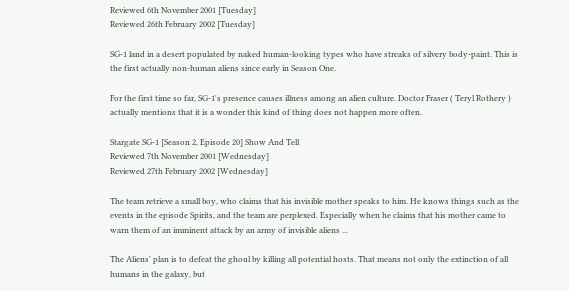Reviewed 6th November 2001 [Tuesday]
Reviewed 26th February 2002 [Tuesday]

SG-1 land in a desert populated by naked human-looking types who have streaks of silvery body-paint. This is the first actually non-human aliens since early in Season One.

For the first time so far, SG-1's presence causes illness among an alien culture. Doctor Fraser ( Teryl Rothery ) actually mentions that it is a wonder this kind of thing does not happen more often.

Stargate SG-1 [Season 2, Episode 20] Show And Tell
Reviewed 7th November 2001 [Wednesday]
Reviewed 27th February 2002 [Wednesday]

The team retrieve a small boy, who claims that his invisible mother speaks to him. He knows things such as the events in the episode Spirits, and the team are perplexed. Especially when he claims that his mother came to warn them of an imminent attack by an army of invisible aliens ...

The Aliens' plan is to defeat the ghoul by killing all potential hosts. That means not only the extinction of all humans in the galaxy, but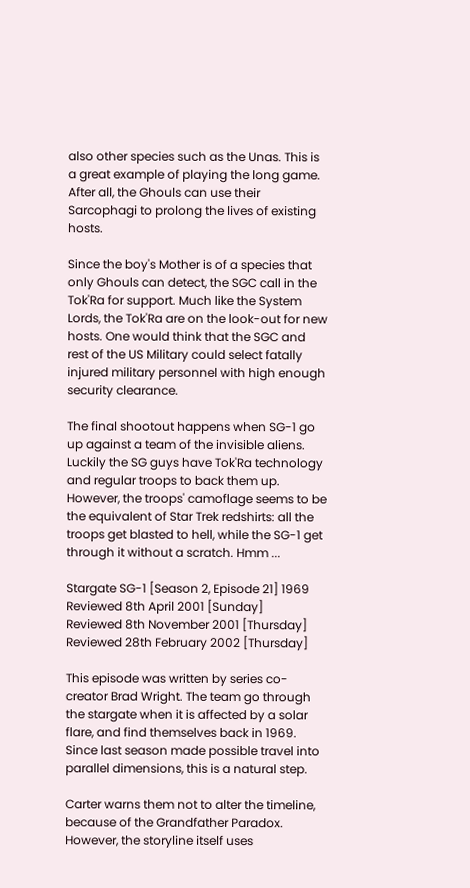also other species such as the Unas. This is a great example of playing the long game. After all, the Ghouls can use their Sarcophagi to prolong the lives of existing hosts.

Since the boy's Mother is of a species that only Ghouls can detect, the SGC call in the Tok'Ra for support. Much like the System Lords, the Tok'Ra are on the look-out for new hosts. One would think that the SGC and rest of the US Military could select fatally injured military personnel with high enough security clearance.

The final shootout happens when SG-1 go up against a team of the invisible aliens. Luckily the SG guys have Tok'Ra technology and regular troops to back them up. However, the troops' camoflage seems to be the equivalent of Star Trek redshirts: all the troops get blasted to hell, while the SG-1 get through it without a scratch. Hmm ...

Stargate SG-1 [Season 2, Episode 21] 1969
Reviewed 8th April 2001 [Sunday]
Reviewed 8th November 2001 [Thursday]
Reviewed 28th February 2002 [Thursday]

This episode was written by series co-creator Brad Wright. The team go through the stargate when it is affected by a solar flare, and find themselves back in 1969. Since last season made possible travel into parallel dimensions, this is a natural step.

Carter warns them not to alter the timeline, because of the Grandfather Paradox. However, the storyline itself uses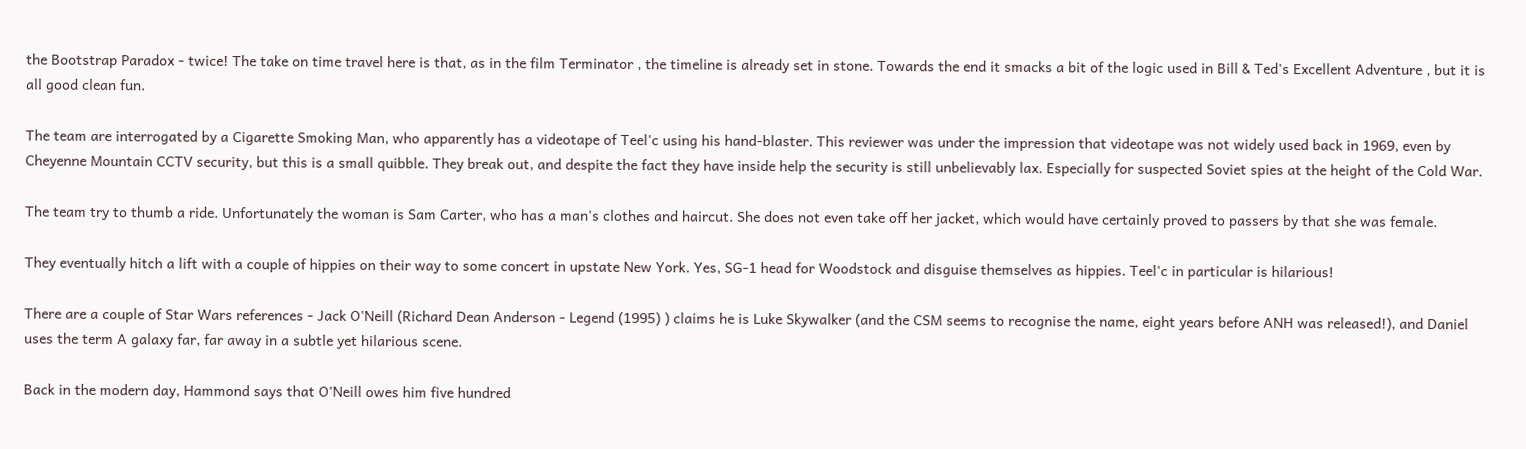the Bootstrap Paradox - twice! The take on time travel here is that, as in the film Terminator , the timeline is already set in stone. Towards the end it smacks a bit of the logic used in Bill & Ted's Excellent Adventure , but it is all good clean fun.

The team are interrogated by a Cigarette Smoking Man, who apparently has a videotape of Teel'c using his hand-blaster. This reviewer was under the impression that videotape was not widely used back in 1969, even by Cheyenne Mountain CCTV security, but this is a small quibble. They break out, and despite the fact they have inside help the security is still unbelievably lax. Especially for suspected Soviet spies at the height of the Cold War.

The team try to thumb a ride. Unfortunately the woman is Sam Carter, who has a man's clothes and haircut. She does not even take off her jacket, which would have certainly proved to passers by that she was female.

They eventually hitch a lift with a couple of hippies on their way to some concert in upstate New York. Yes, SG-1 head for Woodstock and disguise themselves as hippies. Teel'c in particular is hilarious!

There are a couple of Star Wars references - Jack O'Neill (Richard Dean Anderson - Legend (1995) ) claims he is Luke Skywalker (and the CSM seems to recognise the name, eight years before ANH was released!), and Daniel uses the term A galaxy far, far away in a subtle yet hilarious scene.

Back in the modern day, Hammond says that O'Neill owes him five hundred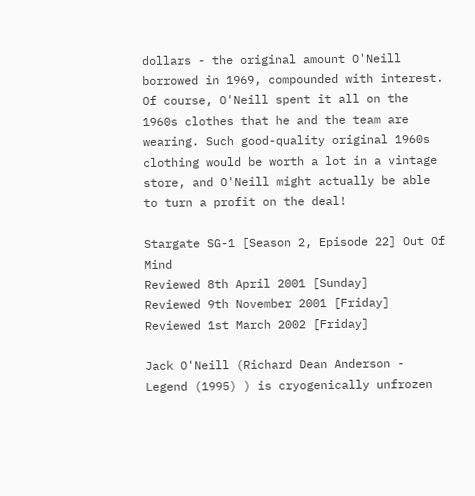dollars - the original amount O'Neill borrowed in 1969, compounded with interest. Of course, O'Neill spent it all on the 1960s clothes that he and the team are wearing. Such good-quality original 1960s clothing would be worth a lot in a vintage store, and O'Neill might actually be able to turn a profit on the deal!

Stargate SG-1 [Season 2, Episode 22] Out Of Mind
Reviewed 8th April 2001 [Sunday]
Reviewed 9th November 2001 [Friday]
Reviewed 1st March 2002 [Friday]

Jack O'Neill (Richard Dean Anderson - Legend (1995) ) is cryogenically unfrozen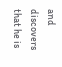and discovers that he is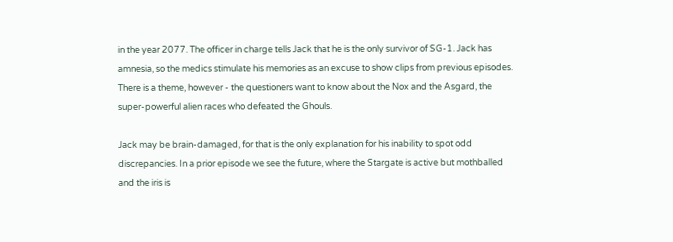in the year 2077. The officer in charge tells Jack that he is the only survivor of SG-1. Jack has amnesia, so the medics stimulate his memories as an excuse to show clips from previous episodes. There is a theme, however - the questioners want to know about the Nox and the Asgard, the super-powerful alien races who defeated the Ghouls.

Jack may be brain-damaged, for that is the only explanation for his inability to spot odd discrepancies. In a prior episode we see the future, where the Stargate is active but mothballed and the iris is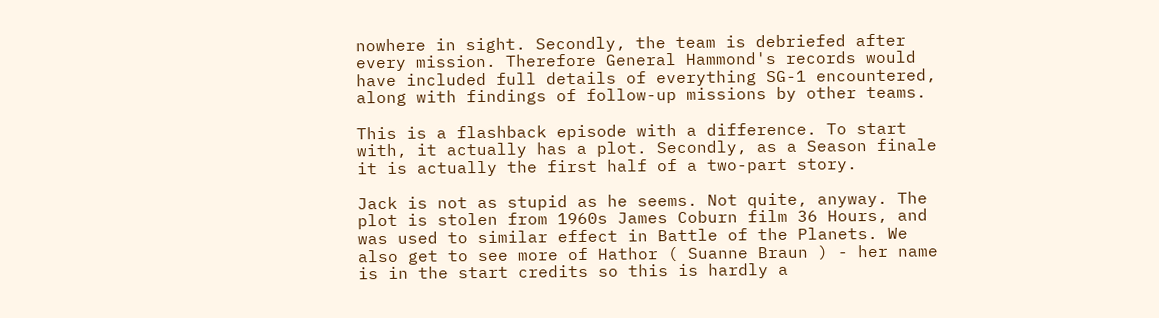nowhere in sight. Secondly, the team is debriefed after every mission. Therefore General Hammond's records would have included full details of everything SG-1 encountered, along with findings of follow-up missions by other teams.

This is a flashback episode with a difference. To start with, it actually has a plot. Secondly, as a Season finale it is actually the first half of a two-part story.

Jack is not as stupid as he seems. Not quite, anyway. The plot is stolen from 1960s James Coburn film 36 Hours, and was used to similar effect in Battle of the Planets. We also get to see more of Hathor ( Suanne Braun ) - her name is in the start credits so this is hardly a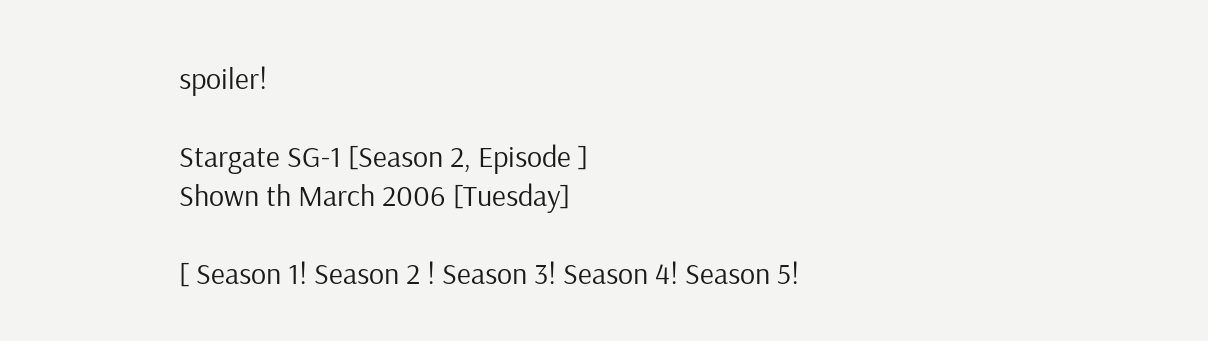spoiler!

Stargate SG-1 [Season 2, Episode ]
Shown th March 2006 [Tuesday]

[ Season 1! Season 2 ! Season 3! Season 4! Season 5!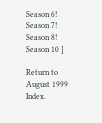Season 6! Season 7! Season 8! Season 10 ]

Return to August 1999 Index.